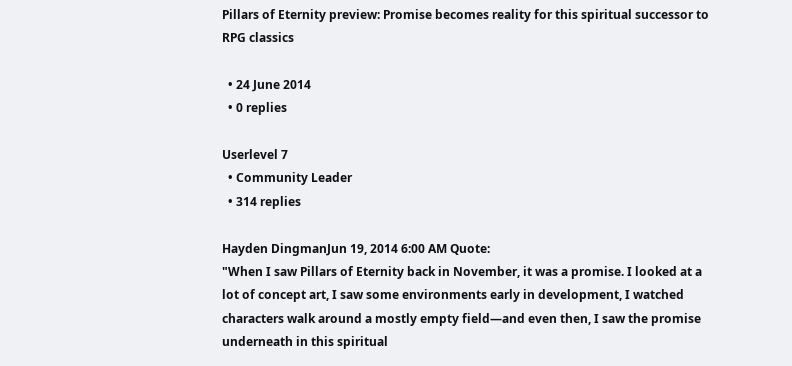Pillars of Eternity preview: Promise becomes reality for this spiritual successor to RPG classics

  • 24 June 2014
  • 0 replies

Userlevel 7
  • Community Leader
  • 314 replies

Hayden DingmanJun 19, 2014 6:00 AM Quote:
"When I saw Pillars of Eternity back in November, it was a promise. I looked at a lot of concept art, I saw some environments early in development, I watched characters walk around a mostly empty field—and even then, I saw the promise underneath in this spiritual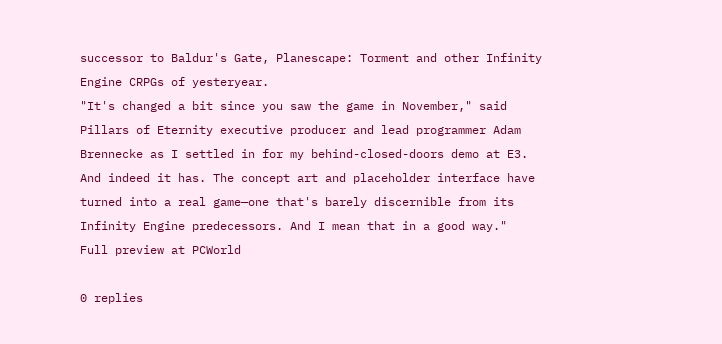successor to Baldur's Gate, Planescape: Torment and other Infinity Engine CRPGs of yesteryear.
"It's changed a bit since you saw the game in November," said Pillars of Eternity executive producer and lead programmer Adam Brennecke as I settled in for my behind-closed-doors demo at E3. And indeed it has. The concept art and placeholder interface have turned into a real game—one that's barely discernible from its Infinity Engine predecessors. And I mean that in a good way."
Full preview at PCWorld

0 replies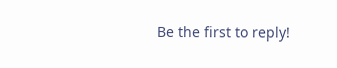Be the first to reply!